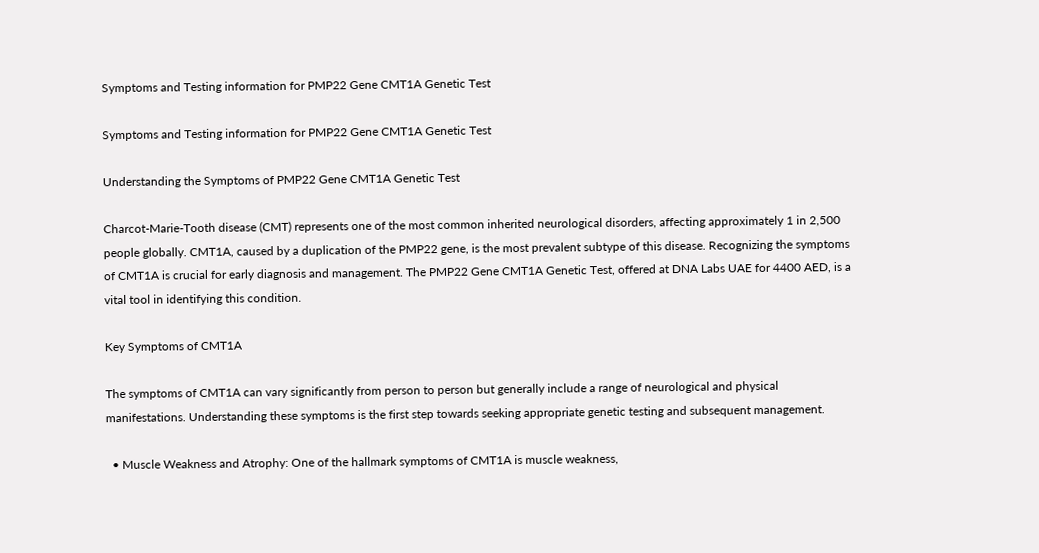Symptoms and Testing information for PMP22 Gene CMT1A Genetic Test

Symptoms and Testing information for PMP22 Gene CMT1A Genetic Test

Understanding the Symptoms of PMP22 Gene CMT1A Genetic Test

Charcot-Marie-Tooth disease (CMT) represents one of the most common inherited neurological disorders, affecting approximately 1 in 2,500 people globally. CMT1A, caused by a duplication of the PMP22 gene, is the most prevalent subtype of this disease. Recognizing the symptoms of CMT1A is crucial for early diagnosis and management. The PMP22 Gene CMT1A Genetic Test, offered at DNA Labs UAE for 4400 AED, is a vital tool in identifying this condition.

Key Symptoms of CMT1A

The symptoms of CMT1A can vary significantly from person to person but generally include a range of neurological and physical manifestations. Understanding these symptoms is the first step towards seeking appropriate genetic testing and subsequent management.

  • Muscle Weakness and Atrophy: One of the hallmark symptoms of CMT1A is muscle weakness,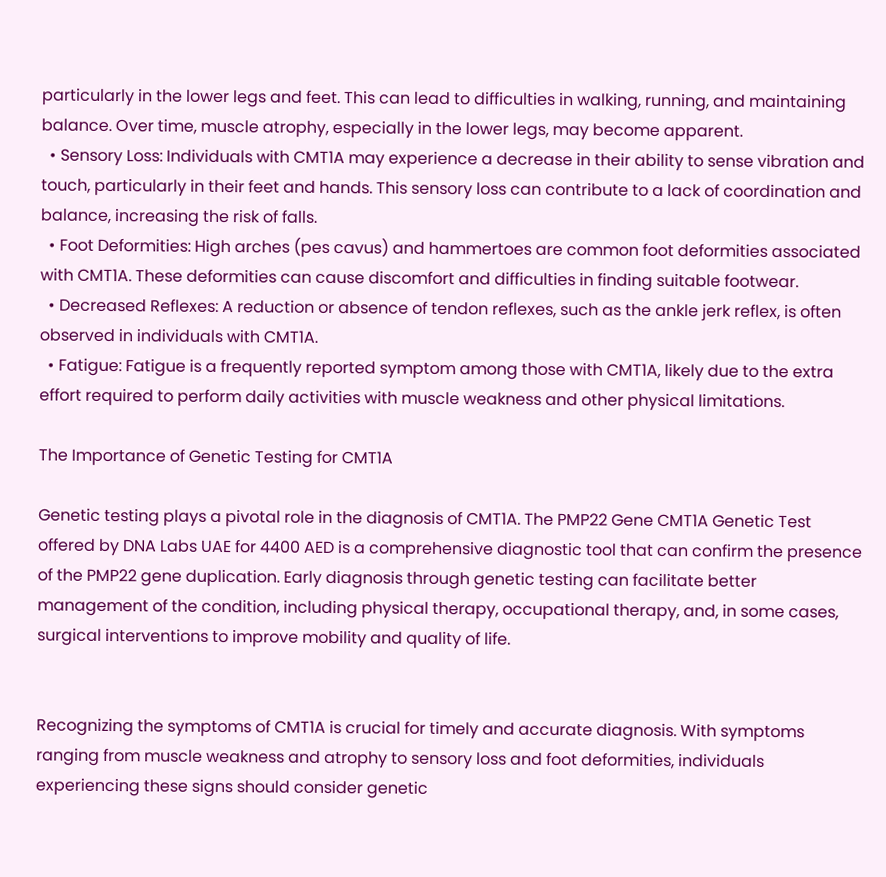particularly in the lower legs and feet. This can lead to difficulties in walking, running, and maintaining balance. Over time, muscle atrophy, especially in the lower legs, may become apparent.
  • Sensory Loss: Individuals with CMT1A may experience a decrease in their ability to sense vibration and touch, particularly in their feet and hands. This sensory loss can contribute to a lack of coordination and balance, increasing the risk of falls.
  • Foot Deformities: High arches (pes cavus) and hammertoes are common foot deformities associated with CMT1A. These deformities can cause discomfort and difficulties in finding suitable footwear.
  • Decreased Reflexes: A reduction or absence of tendon reflexes, such as the ankle jerk reflex, is often observed in individuals with CMT1A.
  • Fatigue: Fatigue is a frequently reported symptom among those with CMT1A, likely due to the extra effort required to perform daily activities with muscle weakness and other physical limitations.

The Importance of Genetic Testing for CMT1A

Genetic testing plays a pivotal role in the diagnosis of CMT1A. The PMP22 Gene CMT1A Genetic Test offered by DNA Labs UAE for 4400 AED is a comprehensive diagnostic tool that can confirm the presence of the PMP22 gene duplication. Early diagnosis through genetic testing can facilitate better management of the condition, including physical therapy, occupational therapy, and, in some cases, surgical interventions to improve mobility and quality of life.


Recognizing the symptoms of CMT1A is crucial for timely and accurate diagnosis. With symptoms ranging from muscle weakness and atrophy to sensory loss and foot deformities, individuals experiencing these signs should consider genetic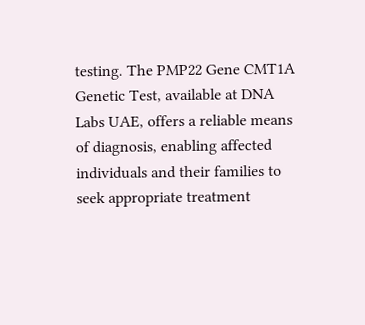testing. The PMP22 Gene CMT1A Genetic Test, available at DNA Labs UAE, offers a reliable means of diagnosis, enabling affected individuals and their families to seek appropriate treatment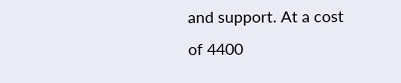and support. At a cost of 4400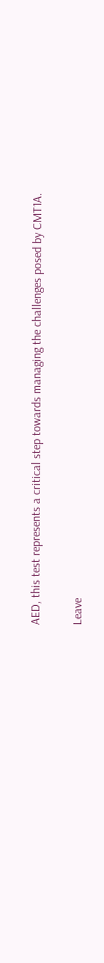AED, this test represents a critical step towards managing the challenges posed by CMT1A.

Leave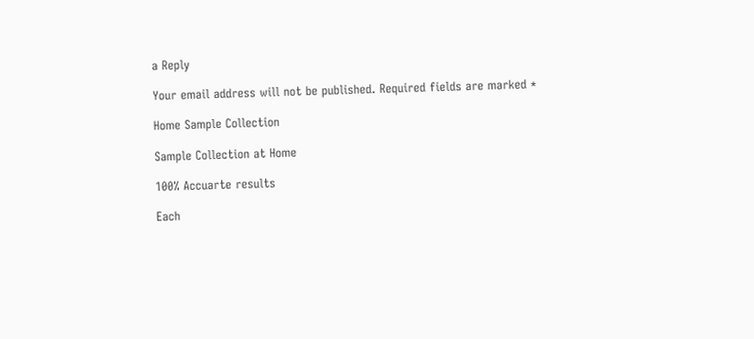a Reply

Your email address will not be published. Required fields are marked *

Home Sample Collection

Sample Collection at Home

100% Accuarte results

Each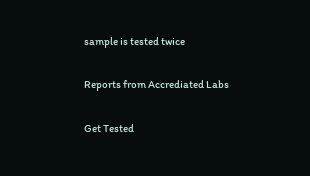sample is tested twice

Reports from Accrediated Labs

Get Tested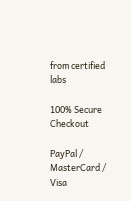from certified labs

100% Secure Checkout

PayPal / MasterCard / Visa